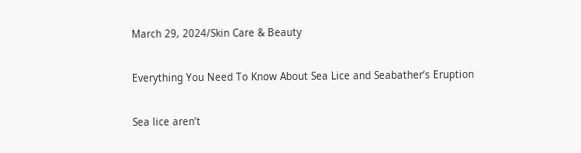March 29, 2024/Skin Care & Beauty

Everything You Need To Know About Sea Lice and Seabather’s Eruption

Sea lice aren’t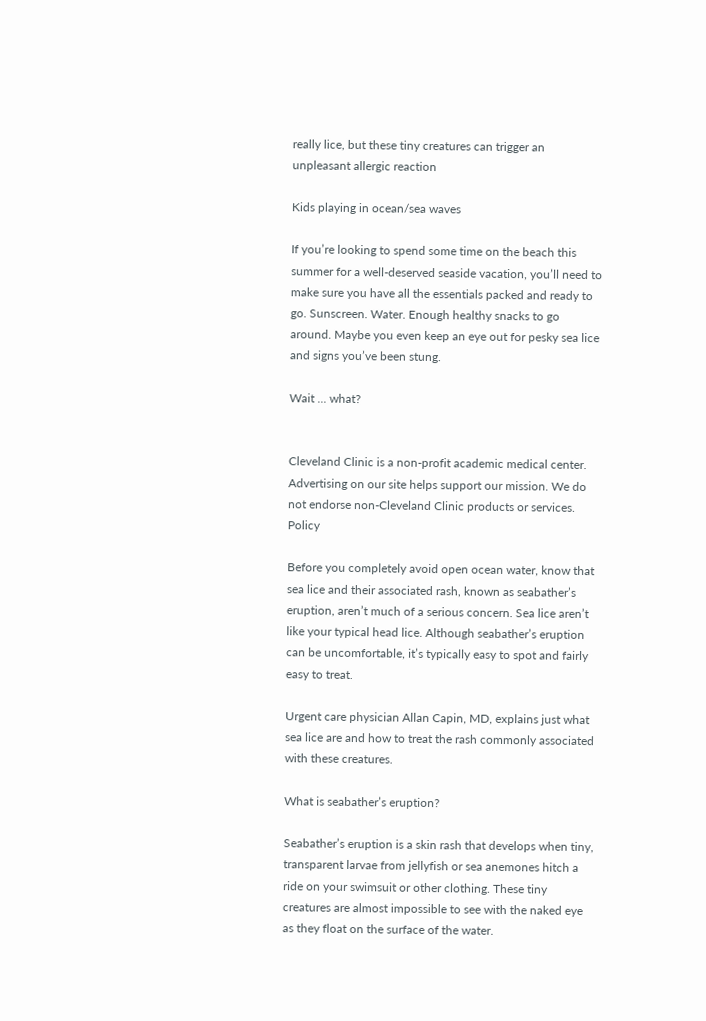really lice, but these tiny creatures can trigger an unpleasant allergic reaction

Kids playing in ocean/sea waves

If you’re looking to spend some time on the beach this summer for a well-deserved seaside vacation, you’ll need to make sure you have all the essentials packed and ready to go. Sunscreen. Water. Enough healthy snacks to go around. Maybe you even keep an eye out for pesky sea lice and signs you’ve been stung.

Wait ... what?


Cleveland Clinic is a non-profit academic medical center. Advertising on our site helps support our mission. We do not endorse non-Cleveland Clinic products or services. Policy

Before you completely avoid open ocean water, know that sea lice and their associated rash, known as seabather’s eruption, aren’t much of a serious concern. Sea lice aren’t like your typical head lice. Although seabather’s eruption can be uncomfortable, it’s typically easy to spot and fairly easy to treat.

Urgent care physician Allan Capin, MD, explains just what sea lice are and how to treat the rash commonly associated with these creatures.

What is seabather’s eruption?

Seabather’s eruption is a skin rash that develops when tiny, transparent larvae from jellyfish or sea anemones hitch a ride on your swimsuit or other clothing. These tiny creatures are almost impossible to see with the naked eye as they float on the surface of the water.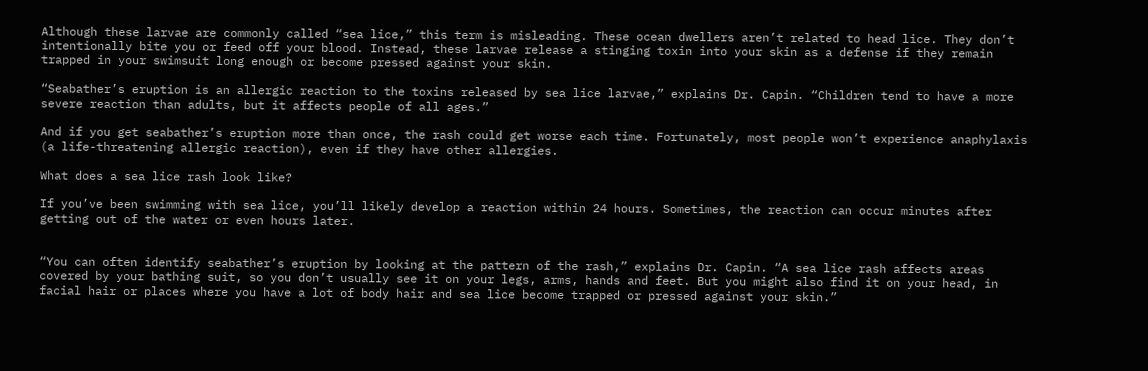Although these larvae are commonly called “sea lice,” this term is misleading. These ocean dwellers aren’t related to head lice. They don’t intentionally bite you or feed off your blood. Instead, these larvae release a stinging toxin into your skin as a defense if they remain trapped in your swimsuit long enough or become pressed against your skin.

“Seabather’s eruption is an allergic reaction to the toxins released by sea lice larvae,” explains Dr. Capin. “Children tend to have a more severe reaction than adults, but it affects people of all ages.”

And if you get seabather’s eruption more than once, the rash could get worse each time. Fortunately, most people won’t experience anaphylaxis (a life-threatening allergic reaction), even if they have other allergies.

What does a sea lice rash look like?

If you’ve been swimming with sea lice, you’ll likely develop a reaction within 24 hours. Sometimes, the reaction can occur minutes after getting out of the water or even hours later.


“You can often identify seabather’s eruption by looking at the pattern of the rash,” explains Dr. Capin. “A sea lice rash affects areas covered by your bathing suit, so you don’t usually see it on your legs, arms, hands and feet. But you might also find it on your head, in facial hair or places where you have a lot of body hair and sea lice become trapped or pressed against your skin.”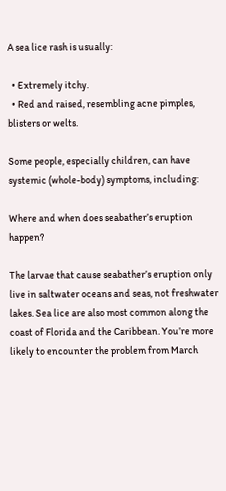A sea lice rash is usually:

  • Extremely itchy.
  • Red and raised, resembling acne pimples, blisters or welts.

Some people, especially children, can have systemic (whole-body) symptoms, including:

Where and when does seabather’s eruption happen?

The larvae that cause seabather’s eruption only live in saltwater oceans and seas, not freshwater lakes. Sea lice are also most common along the coast of Florida and the Caribbean. You’re more likely to encounter the problem from March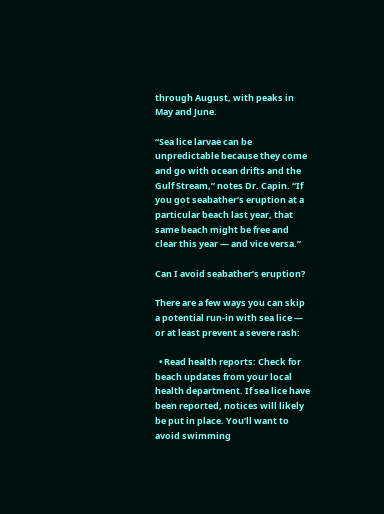through August, with peaks in May and June.

“Sea lice larvae can be unpredictable because they come and go with ocean drifts and the Gulf Stream,” notes Dr. Capin. “If you got seabather’s eruption at a particular beach last year, that same beach might be free and clear this year — and vice versa.”

Can I avoid seabather’s eruption?

There are a few ways you can skip a potential run-in with sea lice — or at least prevent a severe rash:

  • Read health reports: Check for beach updates from your local health department. If sea lice have been reported, notices will likely be put in place. You’ll want to avoid swimming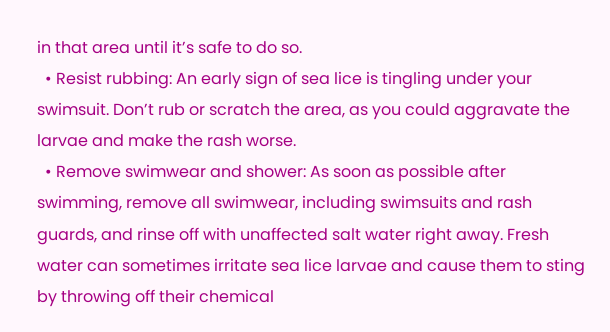in that area until it’s safe to do so.
  • Resist rubbing: An early sign of sea lice is tingling under your swimsuit. Don’t rub or scratch the area, as you could aggravate the larvae and make the rash worse.
  • Remove swimwear and shower: As soon as possible after swimming, remove all swimwear, including swimsuits and rash guards, and rinse off with unaffected salt water right away. Fresh water can sometimes irritate sea lice larvae and cause them to sting by throwing off their chemical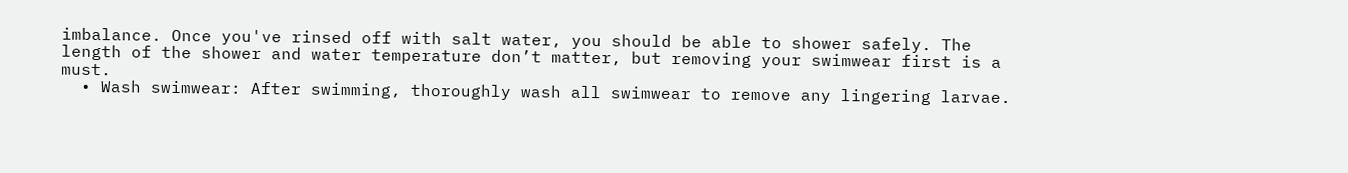imbalance. Once you've rinsed off with salt water, you should be able to shower safely. The length of the shower and water temperature don’t matter, but removing your swimwear first is a must.
  • Wash swimwear: After swimming, thoroughly wash all swimwear to remove any lingering larvae.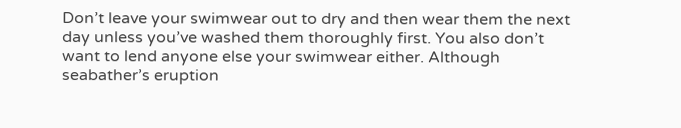Don’t leave your swimwear out to dry and then wear them the next day unless you’ve washed them thoroughly first. You also don’t want to lend anyone else your swimwear either. Although seabather’s eruption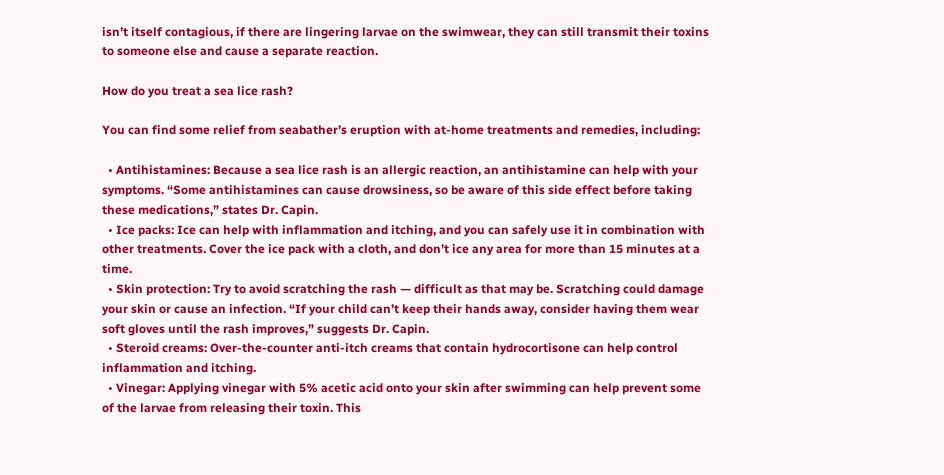isn’t itself contagious, if there are lingering larvae on the swimwear, they can still transmit their toxins to someone else and cause a separate reaction.

How do you treat a sea lice rash?

You can find some relief from seabather’s eruption with at-home treatments and remedies, including:

  • Antihistamines: Because a sea lice rash is an allergic reaction, an antihistamine can help with your symptoms. “Some antihistamines can cause drowsiness, so be aware of this side effect before taking these medications,” states Dr. Capin.
  • Ice packs: Ice can help with inflammation and itching, and you can safely use it in combination with other treatments. Cover the ice pack with a cloth, and don’t ice any area for more than 15 minutes at a time.
  • Skin protection: Try to avoid scratching the rash — difficult as that may be. Scratching could damage your skin or cause an infection. “If your child can’t keep their hands away, consider having them wear soft gloves until the rash improves,” suggests Dr. Capin.
  • Steroid creams: Over-the-counter anti-itch creams that contain hydrocortisone can help control inflammation and itching.
  • Vinegar: Applying vinegar with 5% acetic acid onto your skin after swimming can help prevent some of the larvae from releasing their toxin. This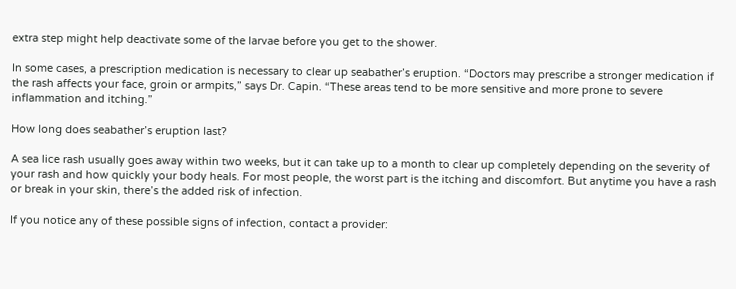extra step might help deactivate some of the larvae before you get to the shower.

In some cases, a prescription medication is necessary to clear up seabather’s eruption. “Doctors may prescribe a stronger medication if the rash affects your face, groin or armpits,” says Dr. Capin. “These areas tend to be more sensitive and more prone to severe inflammation and itching.”

How long does seabather’s eruption last?

A sea lice rash usually goes away within two weeks, but it can take up to a month to clear up completely depending on the severity of your rash and how quickly your body heals. For most people, the worst part is the itching and discomfort. But anytime you have a rash or break in your skin, there’s the added risk of infection.

If you notice any of these possible signs of infection, contact a provider: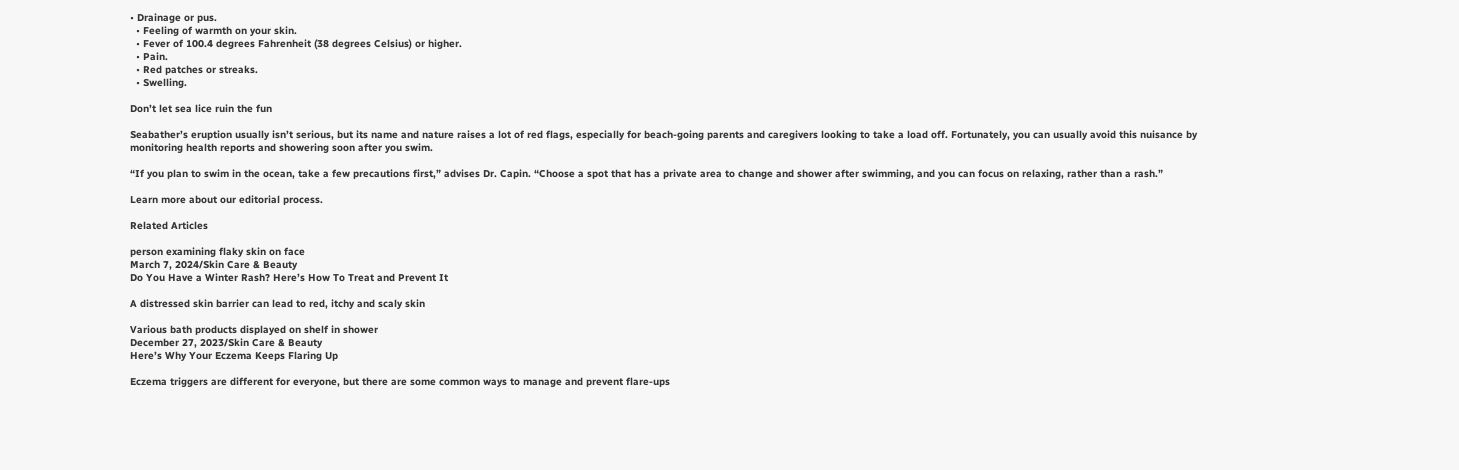• Drainage or pus.
  • Feeling of warmth on your skin.
  • Fever of 100.4 degrees Fahrenheit (38 degrees Celsius) or higher.
  • Pain.
  • Red patches or streaks.
  • Swelling.

Don’t let sea lice ruin the fun

Seabather’s eruption usually isn’t serious, but its name and nature raises a lot of red flags, especially for beach-going parents and caregivers looking to take a load off. Fortunately, you can usually avoid this nuisance by monitoring health reports and showering soon after you swim.

“If you plan to swim in the ocean, take a few precautions first,” advises Dr. Capin. “Choose a spot that has a private area to change and shower after swimming, and you can focus on relaxing, rather than a rash.”

Learn more about our editorial process.

Related Articles

person examining flaky skin on face
March 7, 2024/Skin Care & Beauty
Do You Have a Winter Rash? Here’s How To Treat and Prevent It

A distressed skin barrier can lead to red, itchy and scaly skin

Various bath products displayed on shelf in shower
December 27, 2023/Skin Care & Beauty
Here’s Why Your Eczema Keeps Flaring Up

Eczema triggers are different for everyone, but there are some common ways to manage and prevent flare-ups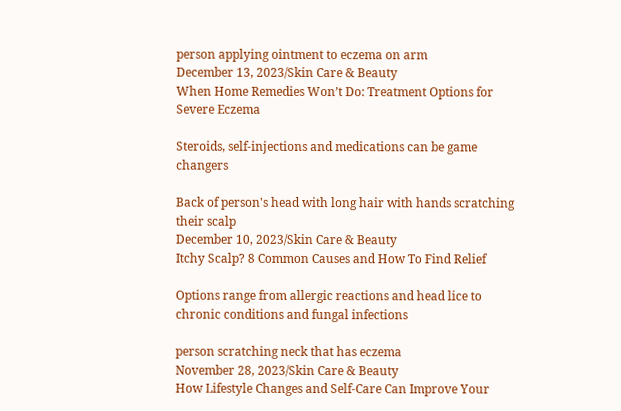person applying ointment to eczema on arm
December 13, 2023/Skin Care & Beauty
When Home Remedies Won’t Do: Treatment Options for Severe Eczema

Steroids, self-injections and medications can be game changers

Back of person's head with long hair with hands scratching their scalp
December 10, 2023/Skin Care & Beauty
Itchy Scalp? 8 Common Causes and How To Find Relief

Options range from allergic reactions and head lice to chronic conditions and fungal infections

person scratching neck that has eczema
November 28, 2023/Skin Care & Beauty
How Lifestyle Changes and Self-Care Can Improve Your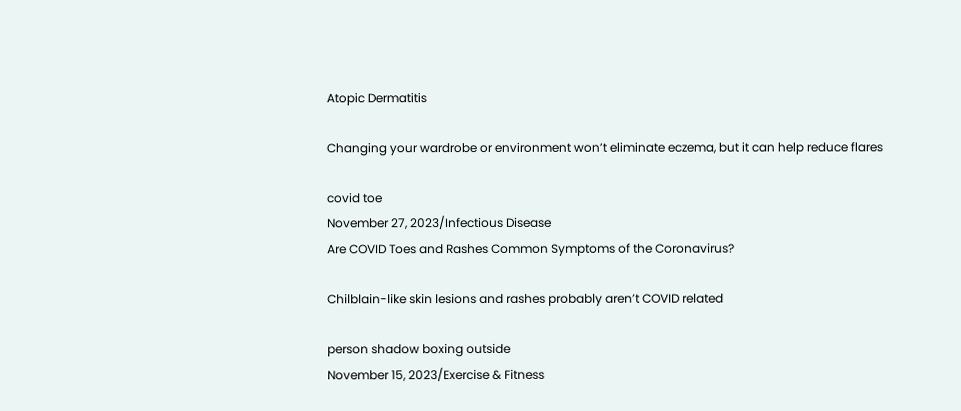Atopic Dermatitis

Changing your wardrobe or environment won’t eliminate eczema, but it can help reduce flares

covid toe
November 27, 2023/Infectious Disease
Are COVID Toes and Rashes Common Symptoms of the Coronavirus?

Chilblain-like skin lesions and rashes probably aren’t COVID related

person shadow boxing outside
November 15, 2023/Exercise & Fitness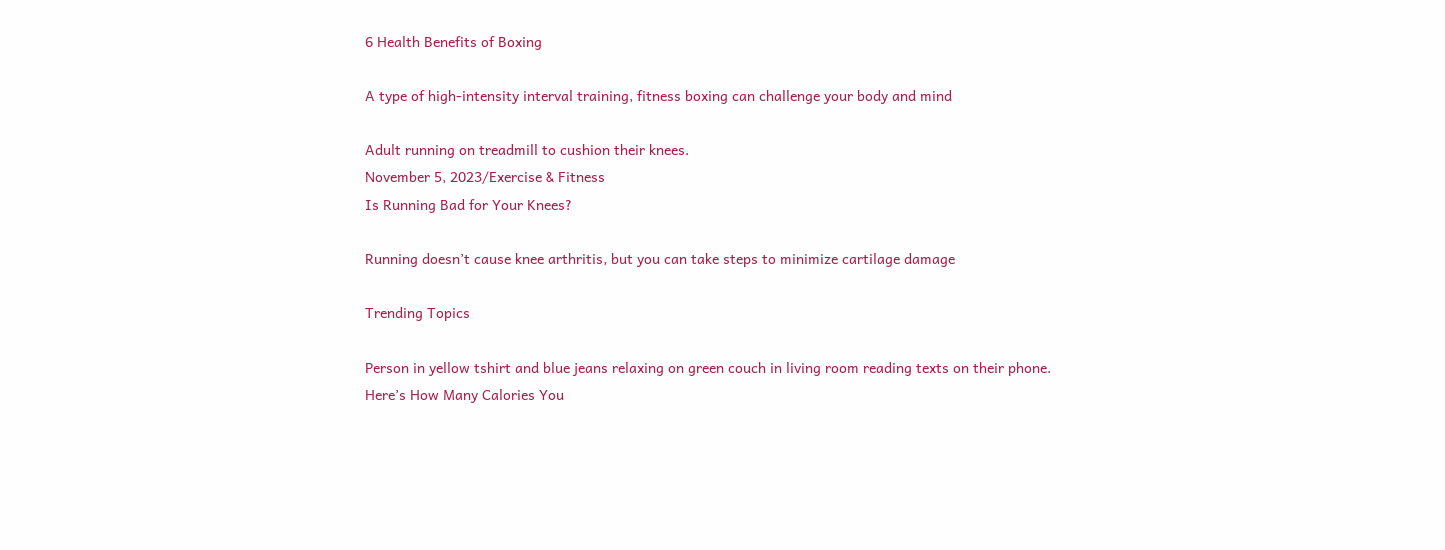6 Health Benefits of Boxing

A type of high-intensity interval training, fitness boxing can challenge your body and mind

Adult running on treadmill to cushion their knees.
November 5, 2023/Exercise & Fitness
Is Running Bad for Your Knees?

Running doesn’t cause knee arthritis, but you can take steps to minimize cartilage damage

Trending Topics

Person in yellow tshirt and blue jeans relaxing on green couch in living room reading texts on their phone.
Here’s How Many Calories You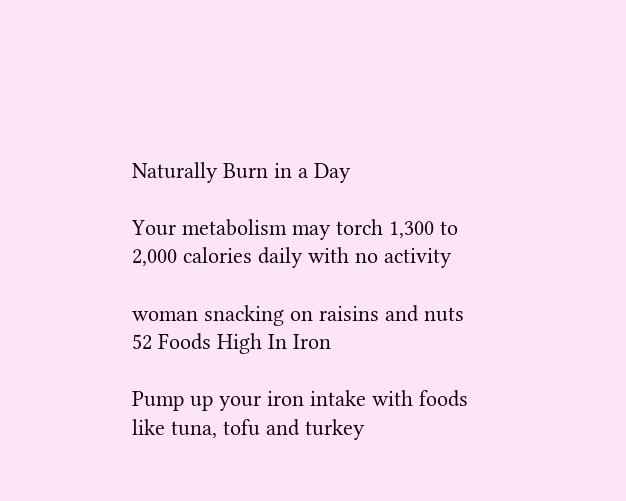Naturally Burn in a Day

Your metabolism may torch 1,300 to 2,000 calories daily with no activity

woman snacking on raisins and nuts
52 Foods High In Iron

Pump up your iron intake with foods like tuna, tofu and turkey